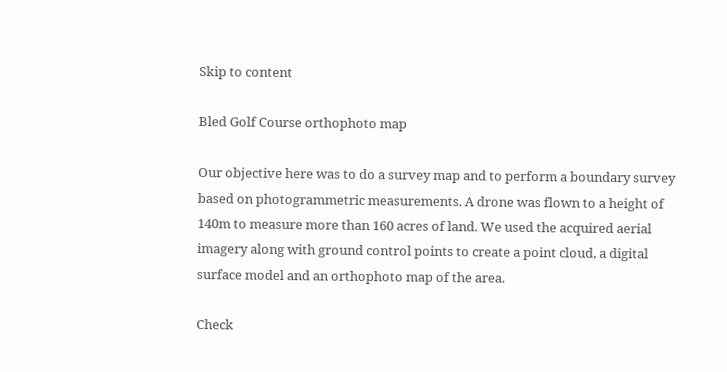Skip to content

Bled Golf Course orthophoto map

Our objective here was to do a survey map and to perform a boundary survey based on photogrammetric measurements. A drone was flown to a height of 140m to measure more than 160 acres of land. We used the acquired aerial imagery along with ground control points to create a point cloud, a digital surface model and an orthophoto map of the area.

Check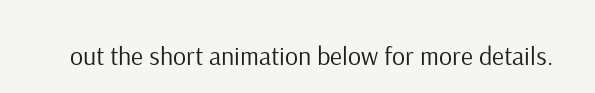out the short animation below for more details.